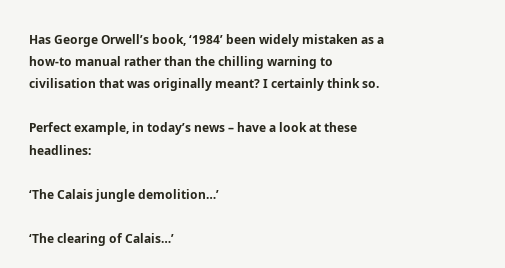Has George Orwell’s book, ‘1984’ been widely mistaken as a how-to manual rather than the chilling warning to civilisation that was originally meant? I certainly think so.

Perfect example, in today’s news – have a look at these headlines:

‘The Calais jungle demolition…’

‘The clearing of Calais…’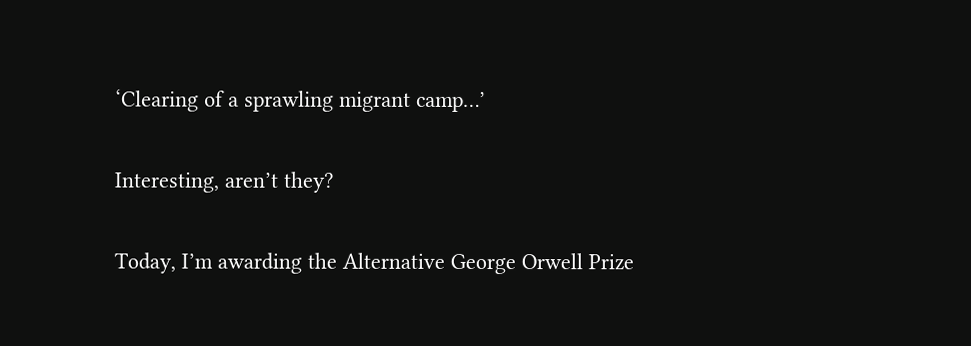‘Clearing of a sprawling migrant camp…’

Interesting, aren’t they?

Today, I’m awarding the Alternative George Orwell Prize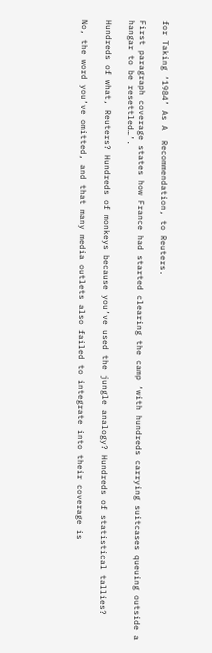for Taking ‘1984’ As A  Recommendation, to Reuters.

First paragraph coverage states how France had started clearing the camp ‘with hundreds carrying suitcases queuing outside a hangar to be resettled…’.

Hundreds of what, Reuters? Hundreds of monkeys because you’ve used the jungle analogy? Hundreds of statistical tallies?

No, the word you’ve omitted, and that many media outlets also failed to integrate into their coverage is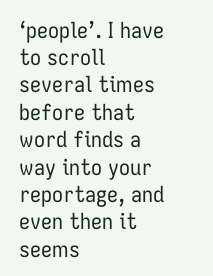‘people’. I have to scroll several times before that word finds a way into your reportage, and even then it seems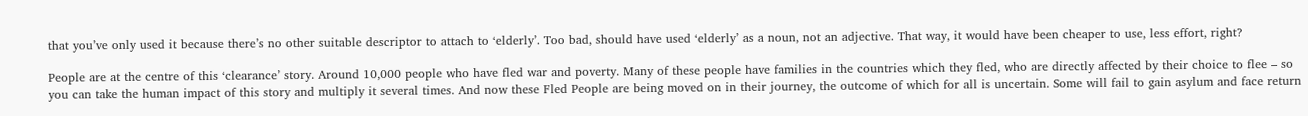that you’ve only used it because there’s no other suitable descriptor to attach to ‘elderly’. Too bad, should have used ‘elderly’ as a noun, not an adjective. That way, it would have been cheaper to use, less effort, right?

People are at the centre of this ‘clearance’ story. Around 10,000 people who have fled war and poverty. Many of these people have families in the countries which they fled, who are directly affected by their choice to flee – so you can take the human impact of this story and multiply it several times. And now these Fled People are being moved on in their journey, the outcome of which for all is uncertain. Some will fail to gain asylum and face return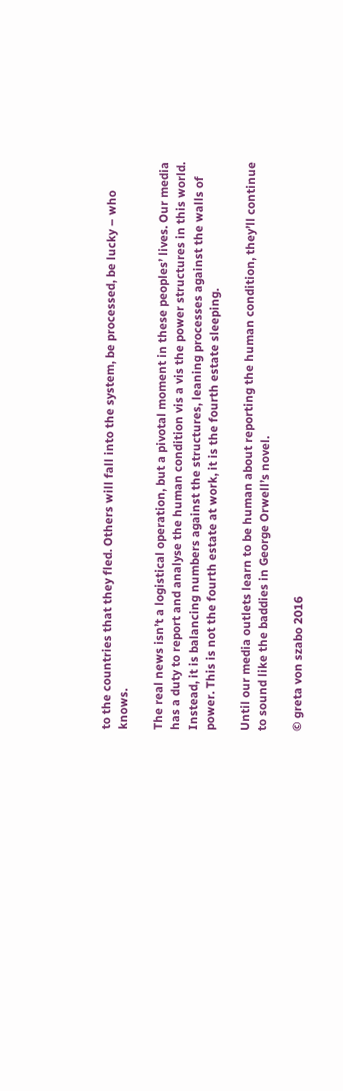to the countries that they fled. Others will fall into the system, be processed, be lucky – who knows.

The real news isn’t a logistical operation, but a pivotal moment in these peoples’ lives. Our media has a duty to report and analyse the human condition vis a vis the power structures in this world. Instead, it is balancing numbers against the structures, leaning processes against the walls of power. This is not the fourth estate at work, it is the fourth estate sleeping.

Until our media outlets learn to be human about reporting the human condition, they’ll continue to sound like the baddies in George Orwell’s novel.

© greta von szabo 2016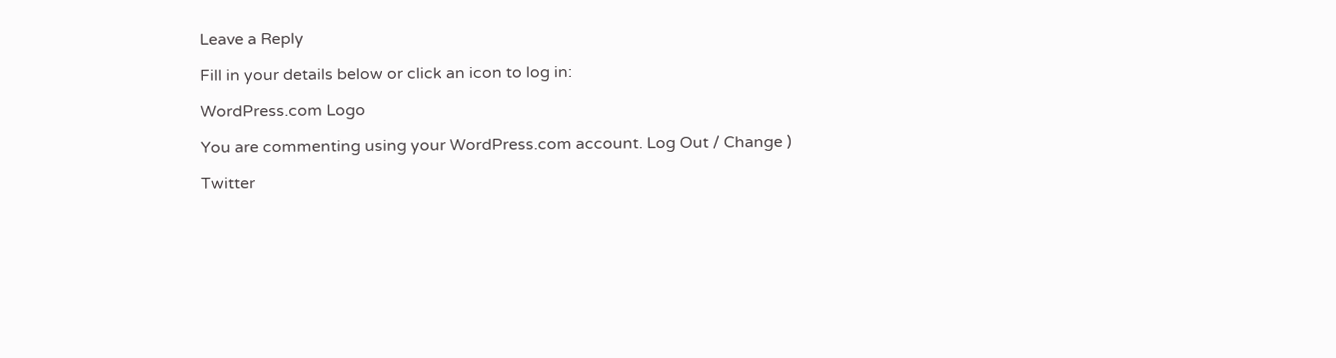Leave a Reply

Fill in your details below or click an icon to log in:

WordPress.com Logo

You are commenting using your WordPress.com account. Log Out / Change )

Twitter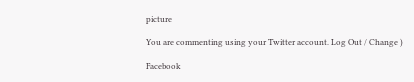picture

You are commenting using your Twitter account. Log Out / Change )

Facebook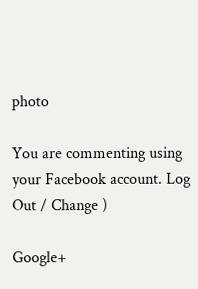photo

You are commenting using your Facebook account. Log Out / Change )

Google+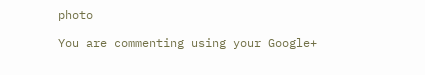photo

You are commenting using your Google+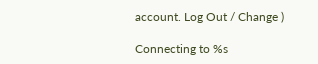account. Log Out / Change )

Connecting to %s